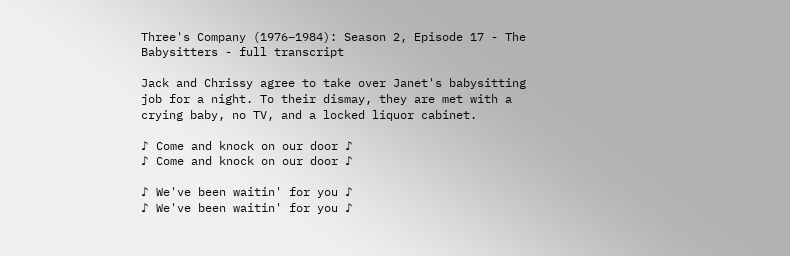Three's Company (1976–1984): Season 2, Episode 17 - The Babysitters - full transcript

Jack and Chrissy agree to take over Janet's babysitting job for a night. To their dismay, they are met with a crying baby, no TV, and a locked liquor cabinet.

♪ Come and knock on our door ♪
♪ Come and knock on our door ♪

♪ We've been waitin' for you ♪
♪ We've been waitin' for you ♪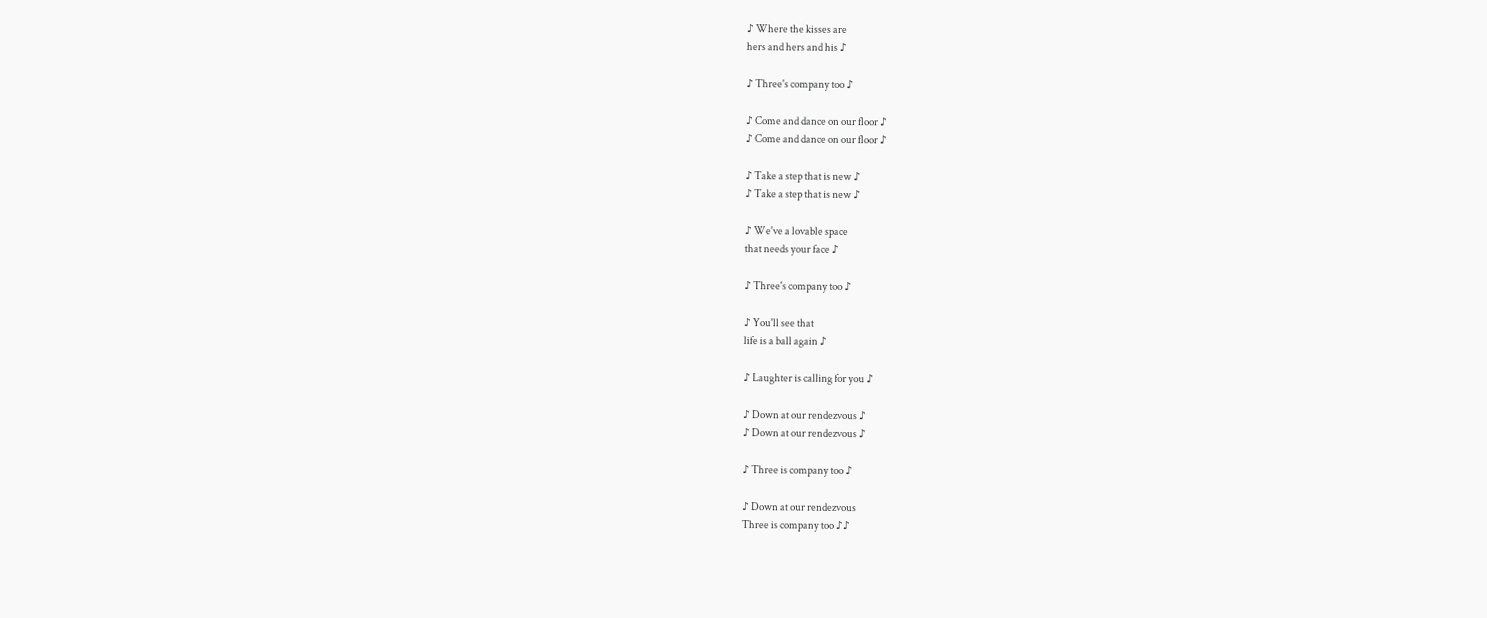♪ Where the kisses are
hers and hers and his ♪

♪ Three's company too ♪

♪ Come and dance on our floor ♪
♪ Come and dance on our floor ♪

♪ Take a step that is new ♪
♪ Take a step that is new ♪

♪ We've a lovable space
that needs your face ♪

♪ Three's company too ♪

♪ You'll see that
life is a ball again ♪

♪ Laughter is calling for you ♪

♪ Down at our rendezvous ♪
♪ Down at our rendezvous ♪

♪ Three is company too ♪

♪ Down at our rendezvous
Three is company too ♪♪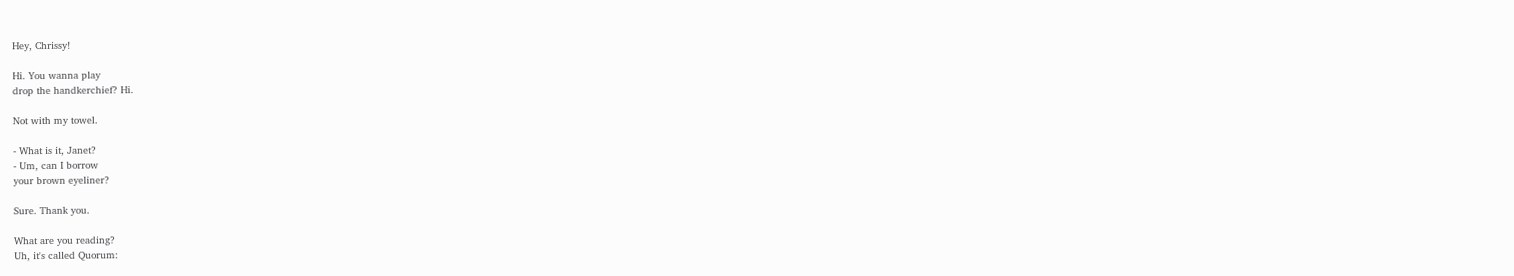Hey, Chrissy!

Hi. You wanna play
drop the handkerchief? Hi.

Not with my towel.

- What is it, Janet?
- Um, can I borrow
your brown eyeliner?

Sure. Thank you.

What are you reading?
Uh, it's called Quorum: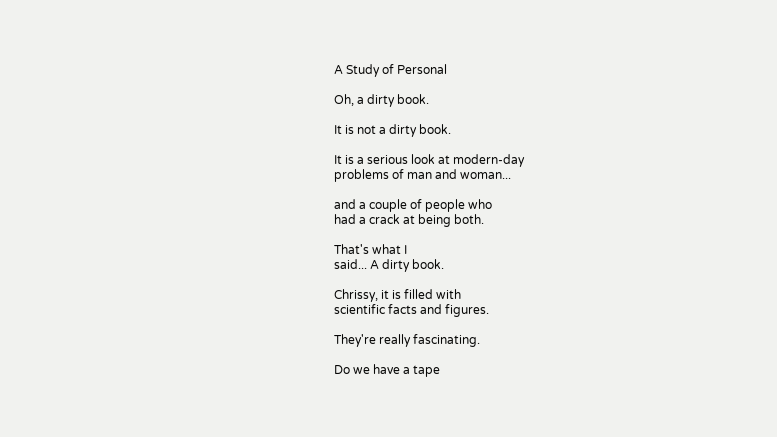A Study of Personal

Oh, a dirty book.

It is not a dirty book.

It is a serious look at modern-day
problems of man and woman...

and a couple of people who
had a crack at being both.

That's what I
said... A dirty book.

Chrissy, it is filled with
scientific facts and figures.

They're really fascinating.

Do we have a tape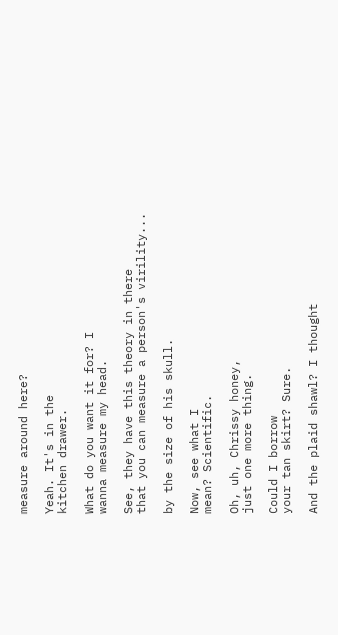measure around here?

Yeah. It's in the
kitchen drawer.

What do you want it for? I
wanna measure my head.

See, they have this theory in there
that you can measure a person's virility...

by the size of his skull.

Now, see what I
mean? Scientific.

Oh, uh, Chrissy honey,
just one more thing.

Could I borrow
your tan skirt? Sure.

And the plaid shawl? I thought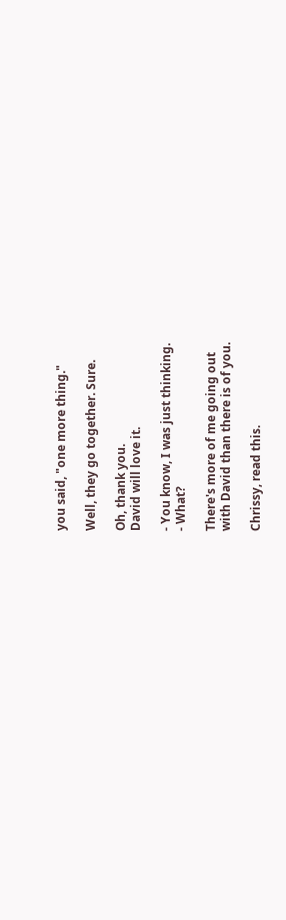you said, "one more thing."

Well, they go together. Sure.

Oh, thank you.
David will love it.

- You know, I was just thinking.
- What?

There's more of me going out
with David than there is of you.

Chrissy, read this.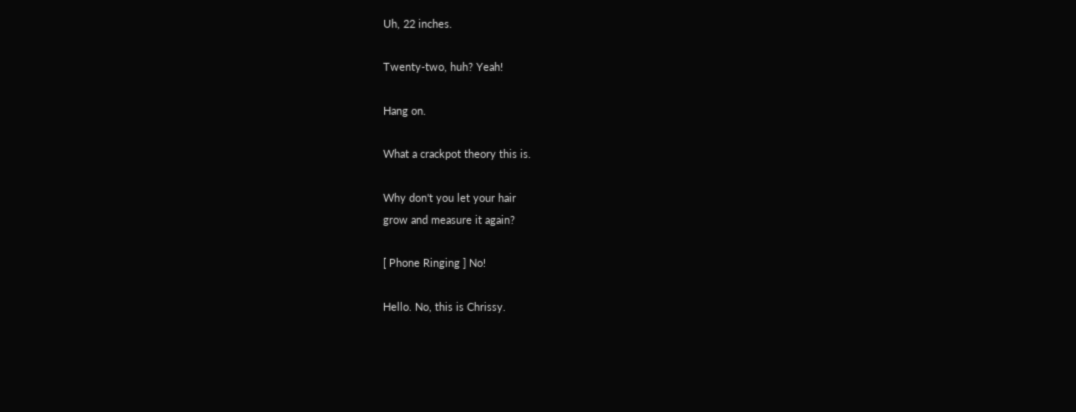Uh, 22 inches.

Twenty-two, huh? Yeah!

Hang on.

What a crackpot theory this is.

Why don't you let your hair
grow and measure it again?

[ Phone Ringing ] No!

Hello. No, this is Chrissy.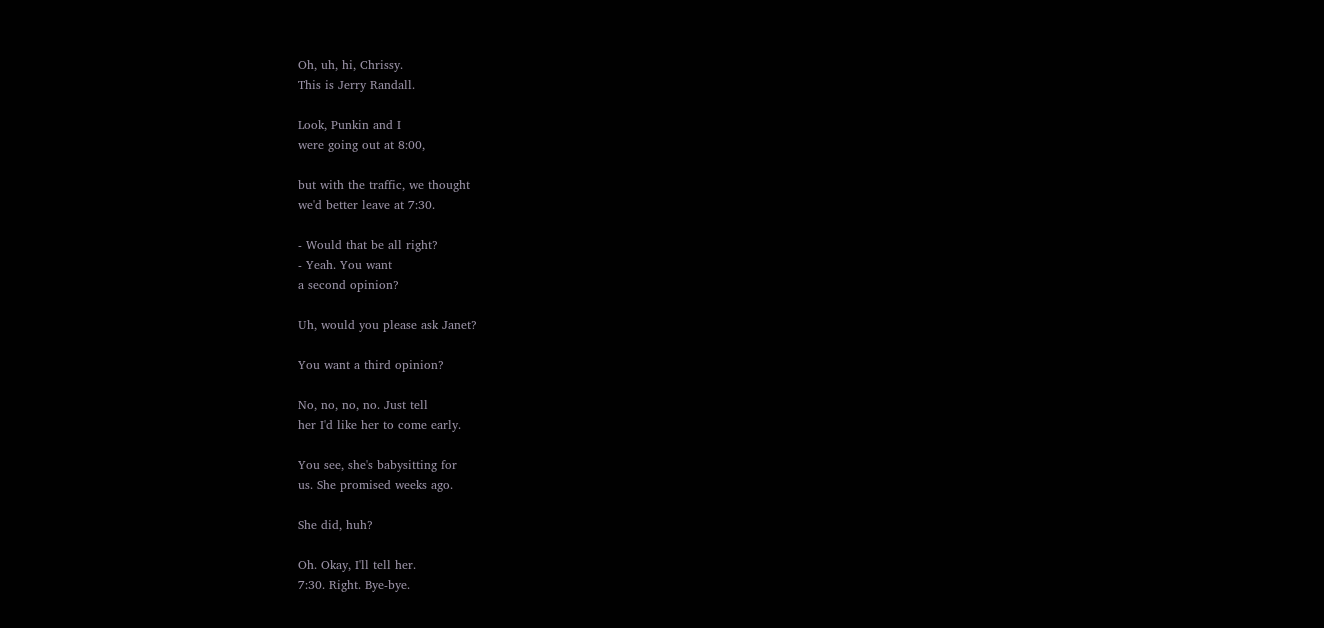Oh, uh, hi, Chrissy.
This is Jerry Randall.

Look, Punkin and I
were going out at 8:00,

but with the traffic, we thought
we'd better leave at 7:30.

- Would that be all right?
- Yeah. You want
a second opinion?

Uh, would you please ask Janet?

You want a third opinion?

No, no, no, no. Just tell
her I'd like her to come early.

You see, she's babysitting for
us. She promised weeks ago.

She did, huh?

Oh. Okay, I'll tell her.
7:30. Right. Bye-bye.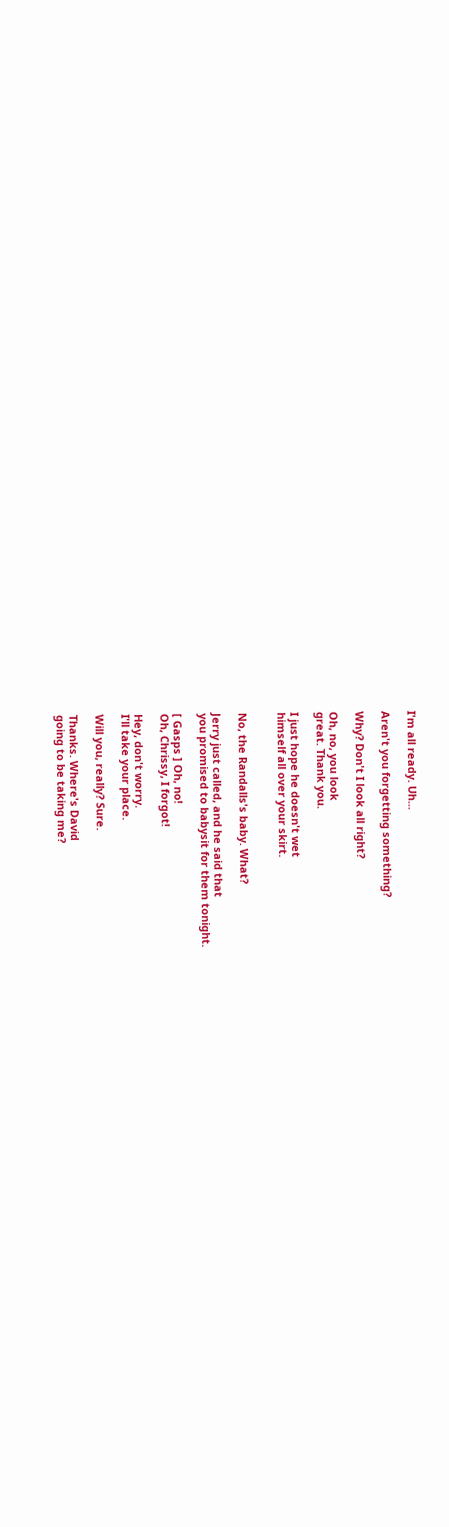I'm all ready. Uh...

Aren't you forgetting something?

Why? Don't I look all right?

Oh, no, you look
great. Thank you.

I just hope he doesn't wet
himself all over your skirt.


No, the Randalls's baby. What?

Jerry just called, and he said that
you promised to babysit for them tonight.

[ Gasps ] Oh, no!
Oh, Chrissy, I forgot!

Hey, don't worry.
I'll take your place.

Will you, really? Sure.

Thanks. Where's David
going to be taking me?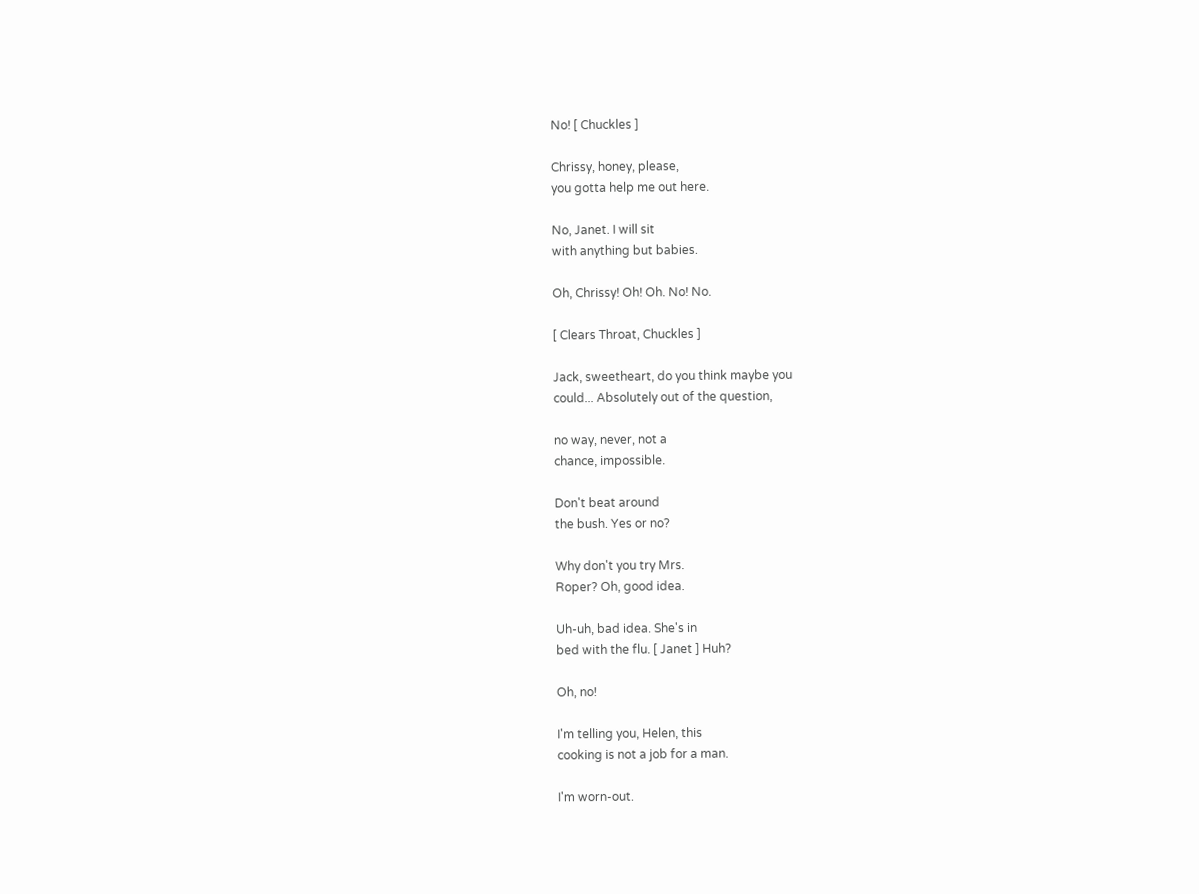No! [ Chuckles ]

Chrissy, honey, please,
you gotta help me out here.

No, Janet. I will sit
with anything but babies.

Oh, Chrissy! Oh! Oh. No! No.

[ Clears Throat, Chuckles ]

Jack, sweetheart, do you think maybe you
could... Absolutely out of the question,

no way, never, not a
chance, impossible.

Don't beat around
the bush. Yes or no?

Why don't you try Mrs.
Roper? Oh, good idea.

Uh-uh, bad idea. She's in
bed with the flu. [ Janet ] Huh?

Oh, no!

I'm telling you, Helen, this
cooking is not a job for a man.

I'm worn-out.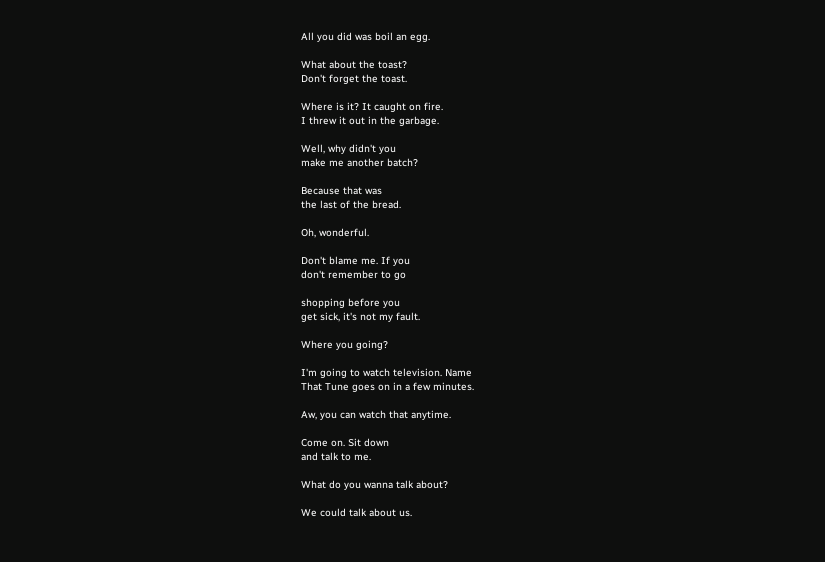All you did was boil an egg.

What about the toast?
Don't forget the toast.

Where is it? It caught on fire.
I threw it out in the garbage.

Well, why didn't you
make me another batch?

Because that was
the last of the bread.

Oh, wonderful.

Don't blame me. If you
don't remember to go

shopping before you
get sick, it's not my fault.

Where you going?

I'm going to watch television. Name
That Tune goes on in a few minutes.

Aw, you can watch that anytime.

Come on. Sit down
and talk to me.

What do you wanna talk about?

We could talk about us.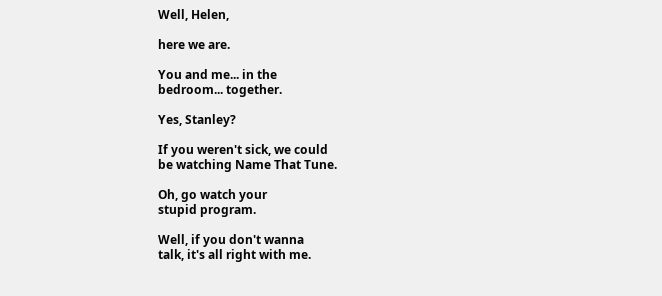Well, Helen,

here we are.

You and me... in the
bedroom... together.

Yes, Stanley?

If you weren't sick, we could
be watching Name That Tune.

Oh, go watch your
stupid program.

Well, if you don't wanna
talk, it's all right with me.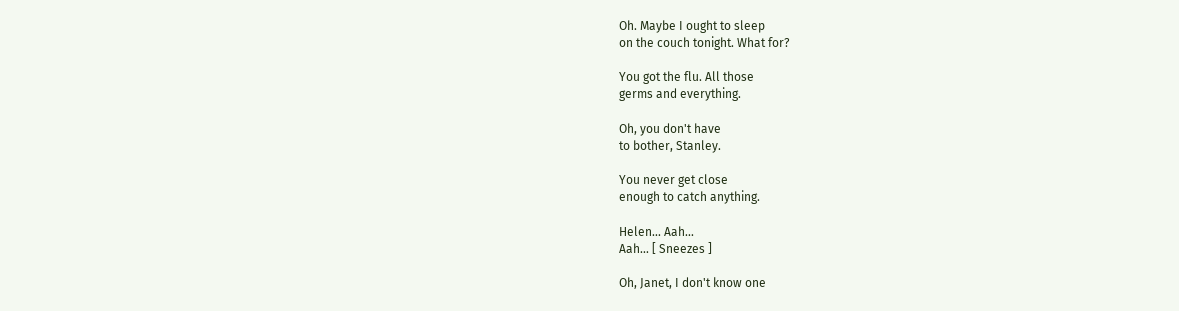Oh. Maybe I ought to sleep
on the couch tonight. What for?

You got the flu. All those
germs and everything.

Oh, you don't have
to bother, Stanley.

You never get close
enough to catch anything.

Helen... Aah...
Aah... [ Sneezes ]

Oh, Janet, I don't know one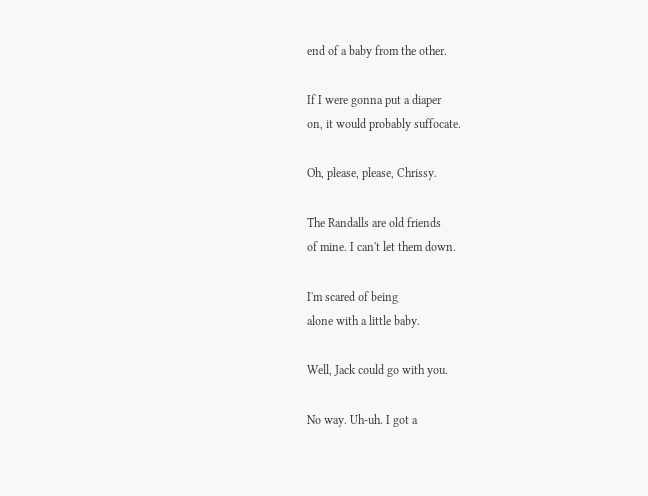end of a baby from the other.

If I were gonna put a diaper
on, it would probably suffocate.

Oh, please, please, Chrissy.

The Randalls are old friends
of mine. I can't let them down.

I'm scared of being
alone with a little baby.

Well, Jack could go with you.

No way. Uh-uh. I got a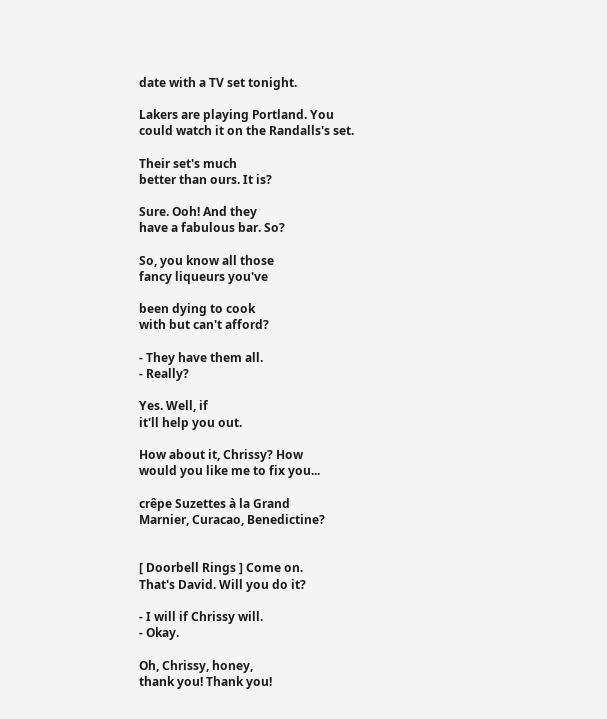date with a TV set tonight.

Lakers are playing Portland. You
could watch it on the Randalls's set.

Their set's much
better than ours. It is?

Sure. Ooh! And they
have a fabulous bar. So?

So, you know all those
fancy liqueurs you've

been dying to cook
with but can't afford?

- They have them all.
- Really?

Yes. Well, if
it'll help you out.

How about it, Chrissy? How
would you like me to fix you...

crêpe Suzettes à la Grand
Marnier, Curacao, Benedictine?


[ Doorbell Rings ] Come on.
That's David. Will you do it?

- I will if Chrissy will.
- Okay.

Oh, Chrissy, honey,
thank you! Thank you!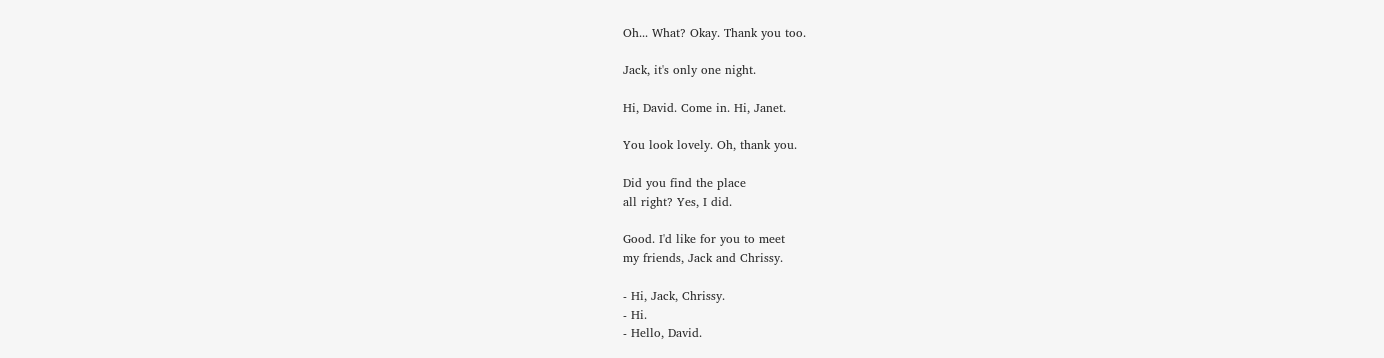Oh... What? Okay. Thank you too.

Jack, it's only one night.

Hi, David. Come in. Hi, Janet.

You look lovely. Oh, thank you.

Did you find the place
all right? Yes, I did.

Good. I'd like for you to meet
my friends, Jack and Chrissy.

- Hi, Jack, Chrissy.
- Hi.
- Hello, David.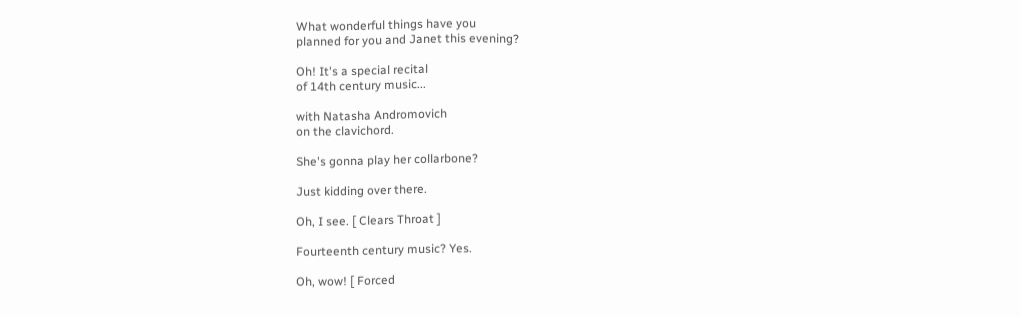What wonderful things have you
planned for you and Janet this evening?

Oh! It's a special recital
of 14th century music...

with Natasha Andromovich
on the clavichord.

She's gonna play her collarbone?

Just kidding over there.

Oh, I see. [ Clears Throat ]

Fourteenth century music? Yes.

Oh, wow! [ Forced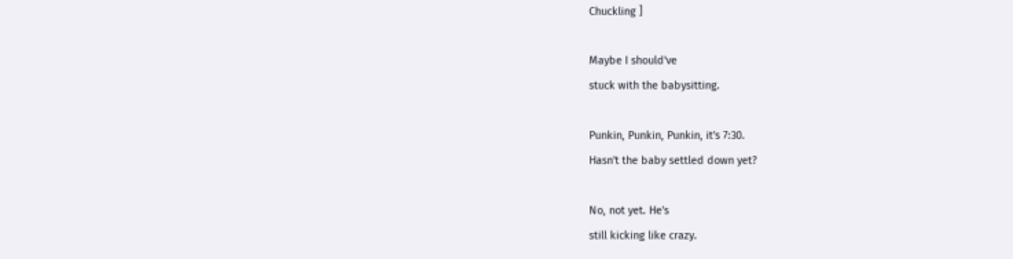Chuckling ]

Maybe I should've
stuck with the babysitting.

Punkin, Punkin, Punkin, it's 7:30.
Hasn't the baby settled down yet?

No, not yet. He's
still kicking like crazy.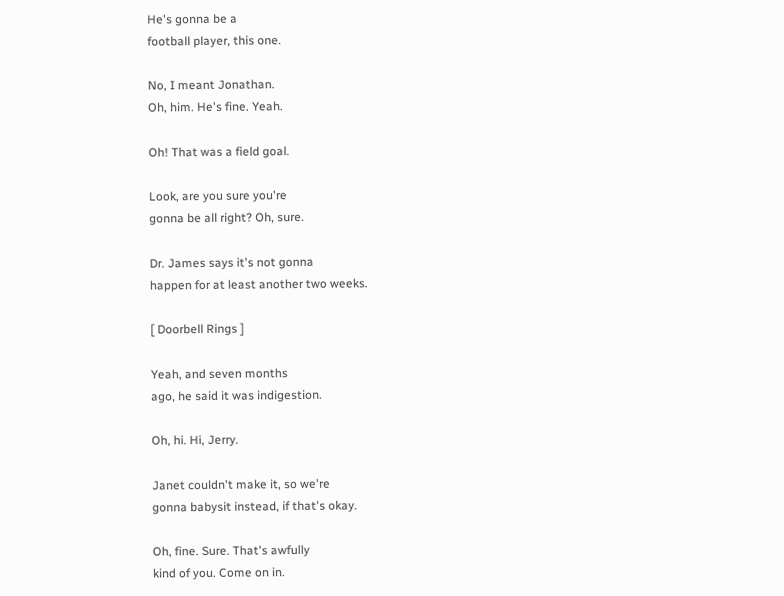He's gonna be a
football player, this one.

No, I meant Jonathan.
Oh, him. He's fine. Yeah.

Oh! That was a field goal.

Look, are you sure you're
gonna be all right? Oh, sure.

Dr. James says it's not gonna
happen for at least another two weeks.

[ Doorbell Rings ]

Yeah, and seven months
ago, he said it was indigestion.

Oh, hi. Hi, Jerry.

Janet couldn't make it, so we're
gonna babysit instead, if that's okay.

Oh, fine. Sure. That's awfully
kind of you. Come on in.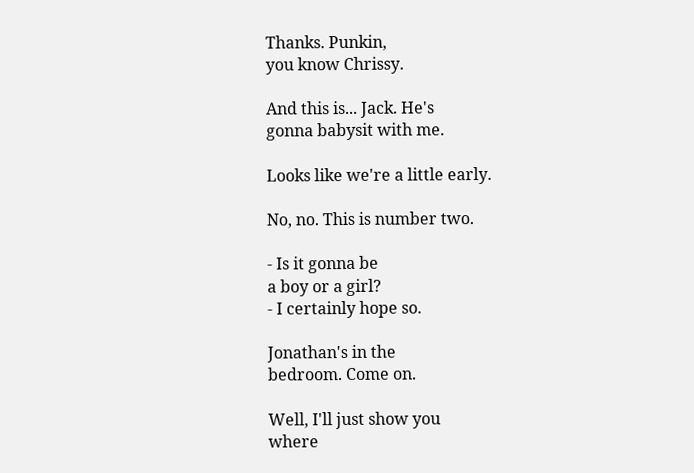Thanks. Punkin,
you know Chrissy.

And this is... Jack. He's
gonna babysit with me.

Looks like we're a little early.

No, no. This is number two.

- Is it gonna be
a boy or a girl?
- I certainly hope so.

Jonathan's in the
bedroom. Come on.

Well, I'll just show you
where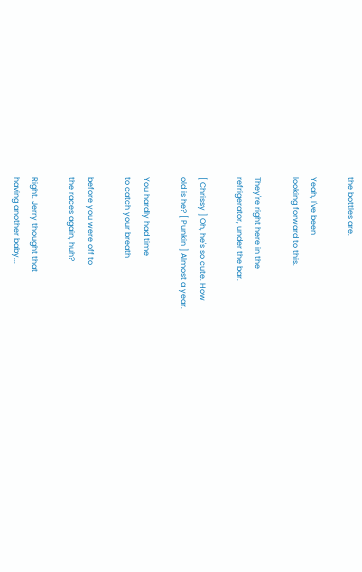the bottles are.

Yeah, I've been
looking forward to this.

They're right here in the
refrigerator, under the bar.

[ Chrissy ] Oh, he's so cute. How
old is he? [ Punkin ] Almost a year.

You hardly had time
to catch your breath

before you were off to
the races again, huh?

Right. Jerry thought that
having another baby...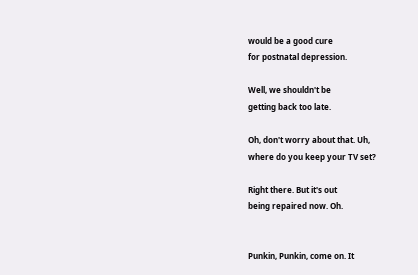would be a good cure
for postnatal depression.

Well, we shouldn't be
getting back too late.

Oh, don't worry about that. Uh,
where do you keep your TV set?

Right there. But it's out
being repaired now. Oh.


Punkin, Punkin, come on. It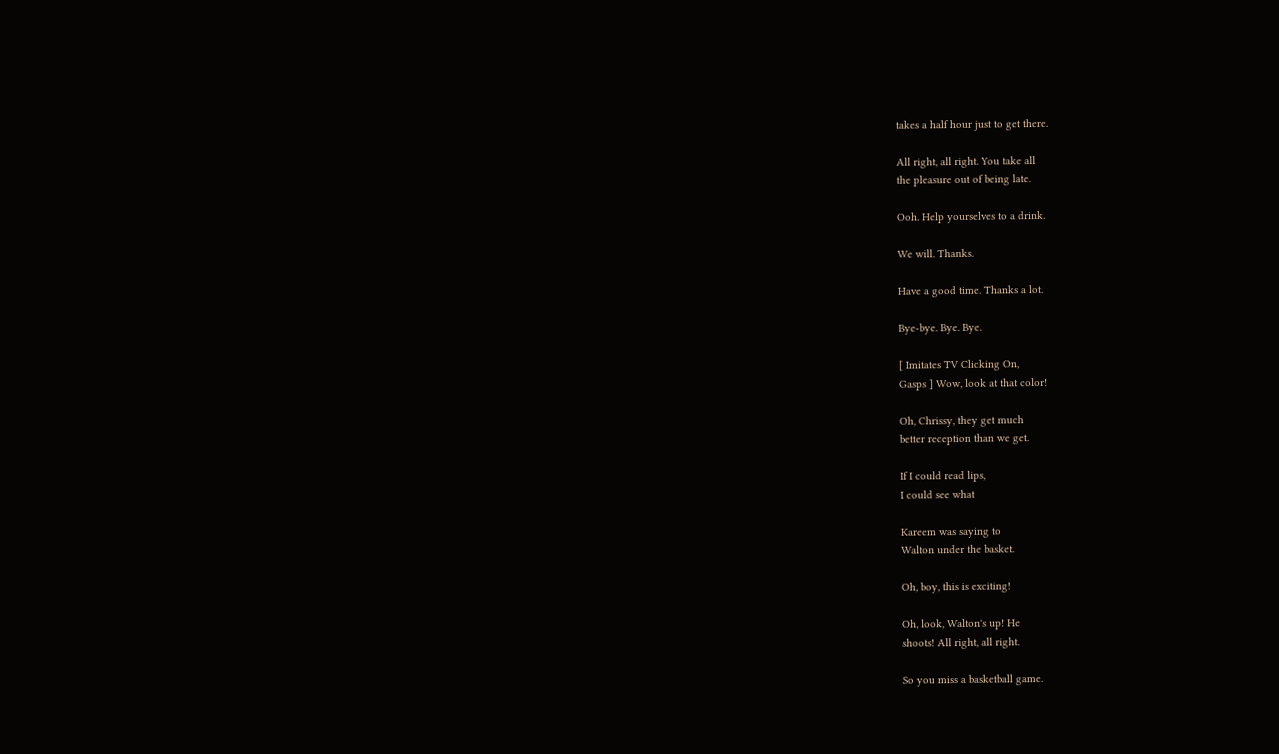takes a half hour just to get there.

All right, all right. You take all
the pleasure out of being late.

Ooh. Help yourselves to a drink.

We will. Thanks.

Have a good time. Thanks a lot.

Bye-bye. Bye. Bye.

[ Imitates TV Clicking On,
Gasps ] Wow, look at that color!

Oh, Chrissy, they get much
better reception than we get.

If I could read lips,
I could see what

Kareem was saying to
Walton under the basket.

Oh, boy, this is exciting!

Oh, look, Walton's up! He
shoots! All right, all right.

So you miss a basketball game.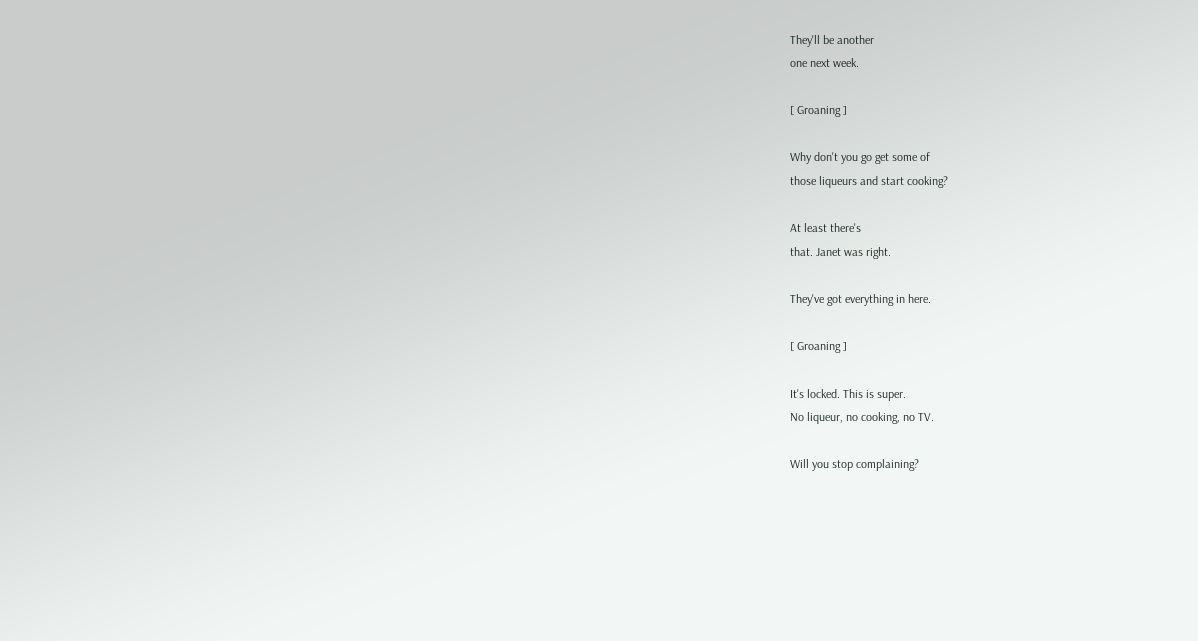They'll be another
one next week.

[ Groaning ]

Why don't you go get some of
those liqueurs and start cooking?

At least there's
that. Janet was right.

They've got everything in here.

[ Groaning ]

It's locked. This is super.
No liqueur, no cooking, no TV.

Will you stop complaining?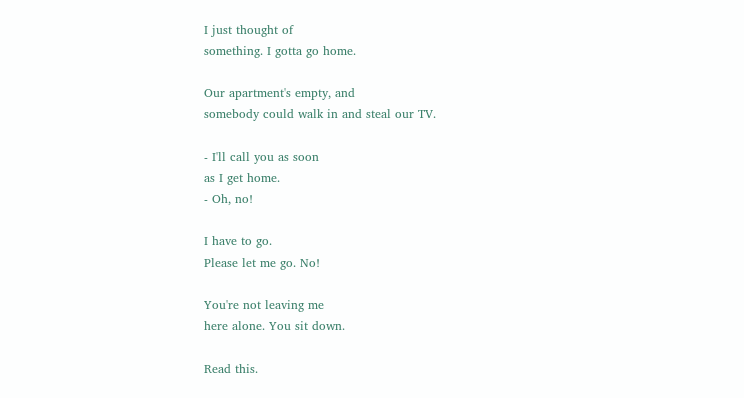I just thought of
something. I gotta go home.

Our apartment's empty, and
somebody could walk in and steal our TV.

- I'll call you as soon
as I get home.
- Oh, no!

I have to go.
Please let me go. No!

You're not leaving me
here alone. You sit down.

Read this.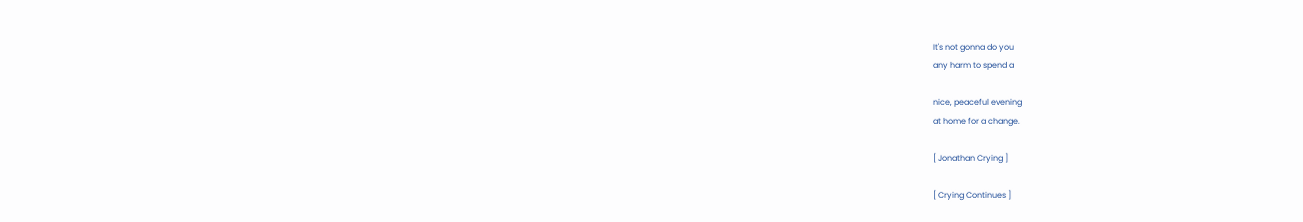It's not gonna do you
any harm to spend a

nice, peaceful evening
at home for a change.

[ Jonathan Crying ]

[ Crying Continues ]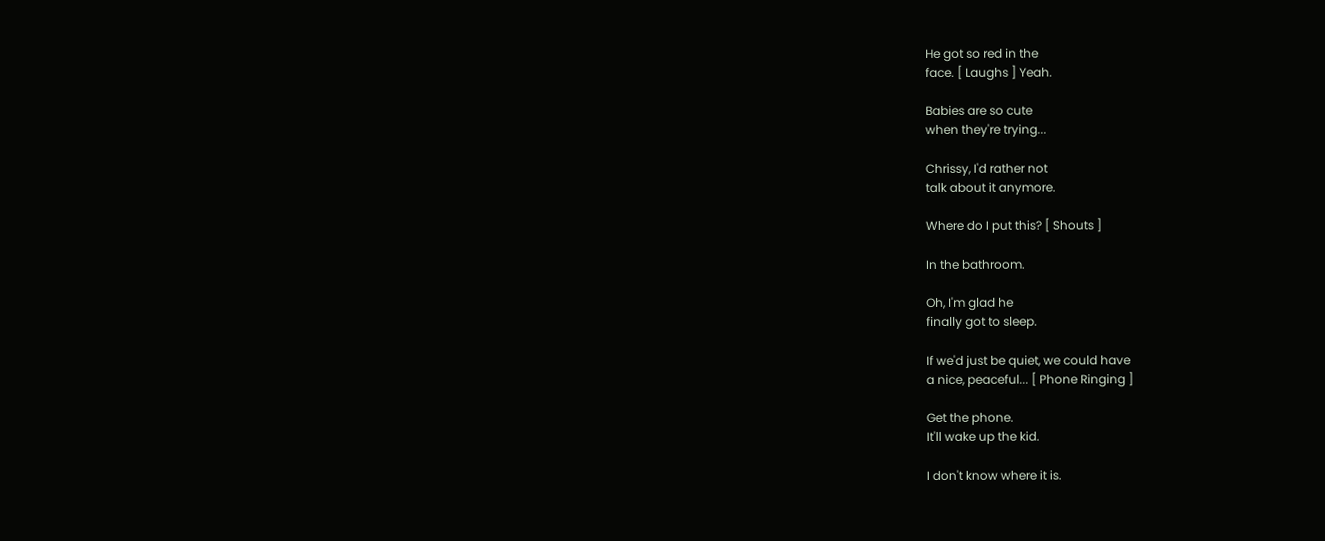He got so red in the
face. [ Laughs ] Yeah.

Babies are so cute
when they're trying...

Chrissy, I'd rather not
talk about it anymore.

Where do I put this? [ Shouts ]

In the bathroom.

Oh, I'm glad he
finally got to sleep.

If we'd just be quiet, we could have
a nice, peaceful... [ Phone Ringing ]

Get the phone.
It'll wake up the kid.

I don't know where it is.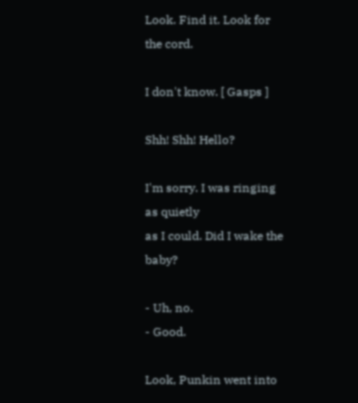Look. Find it. Look for the cord.

I don't know. [ Gasps ]

Shh! Shh! Hello?

I'm sorry. I was ringing as quietly
as I could. Did I wake the baby?

- Uh, no.
- Good.

Look, Punkin went into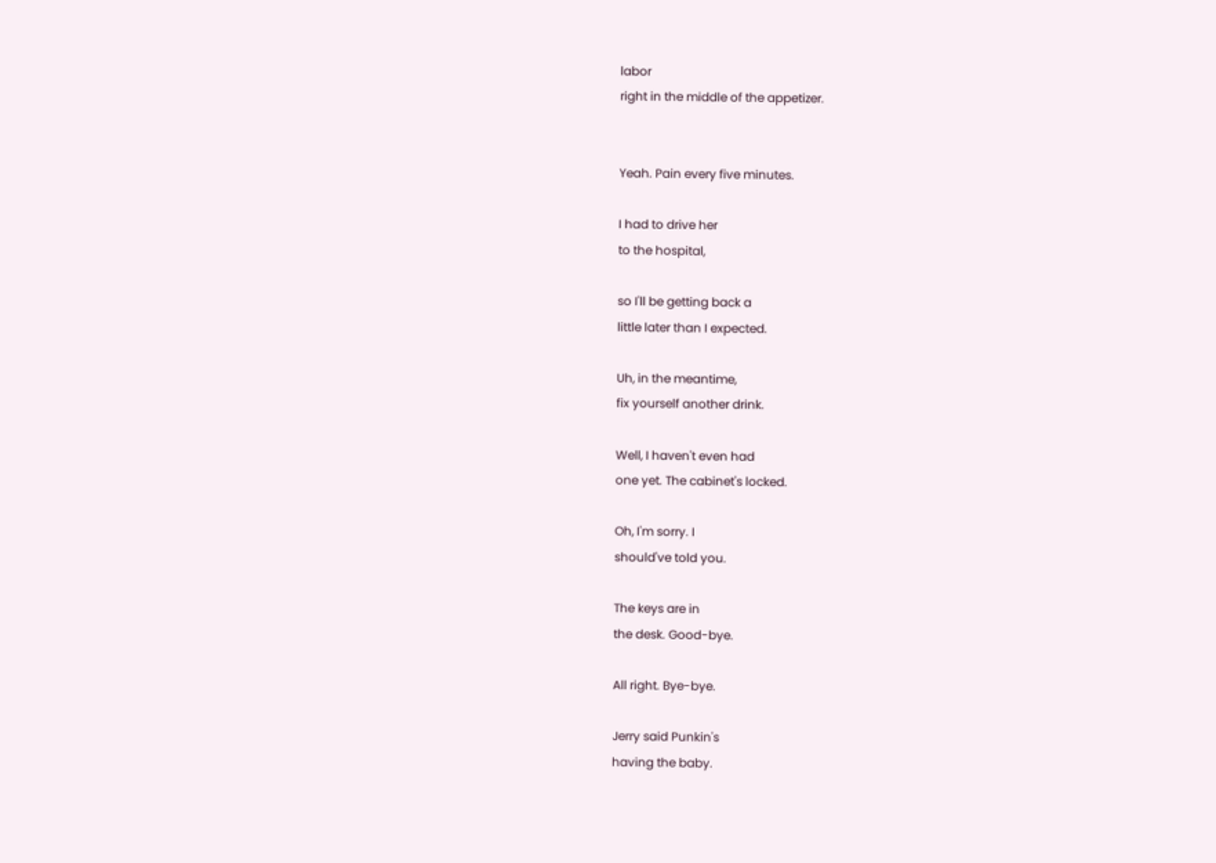labor
right in the middle of the appetizer.


Yeah. Pain every five minutes.

I had to drive her
to the hospital,

so I'll be getting back a
little later than I expected.

Uh, in the meantime,
fix yourself another drink.

Well, I haven't even had
one yet. The cabinet's locked.

Oh, I'm sorry. I
should've told you.

The keys are in
the desk. Good-bye.

All right. Bye-bye.

Jerry said Punkin's
having the baby.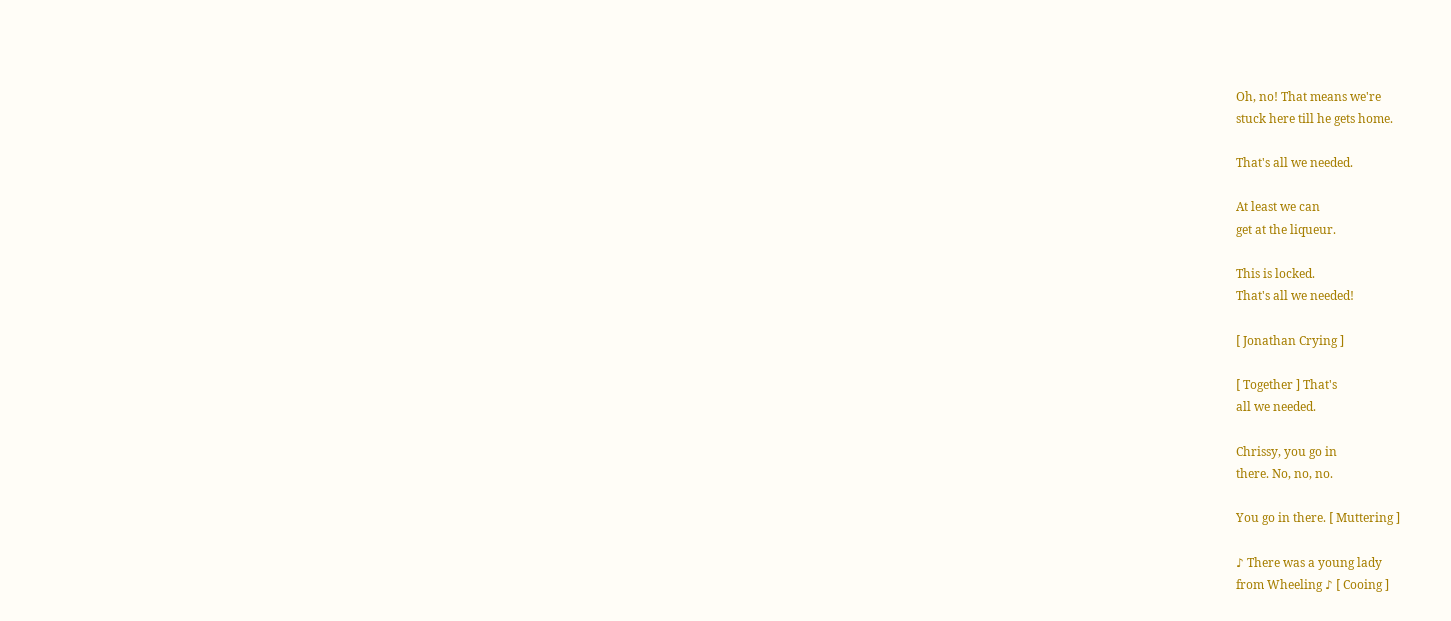Oh, no! That means we're
stuck here till he gets home.

That's all we needed.

At least we can
get at the liqueur.

This is locked.
That's all we needed!

[ Jonathan Crying ]

[ Together ] That's
all we needed.

Chrissy, you go in
there. No, no, no.

You go in there. [ Muttering ]

♪ There was a young lady
from Wheeling ♪ [ Cooing ]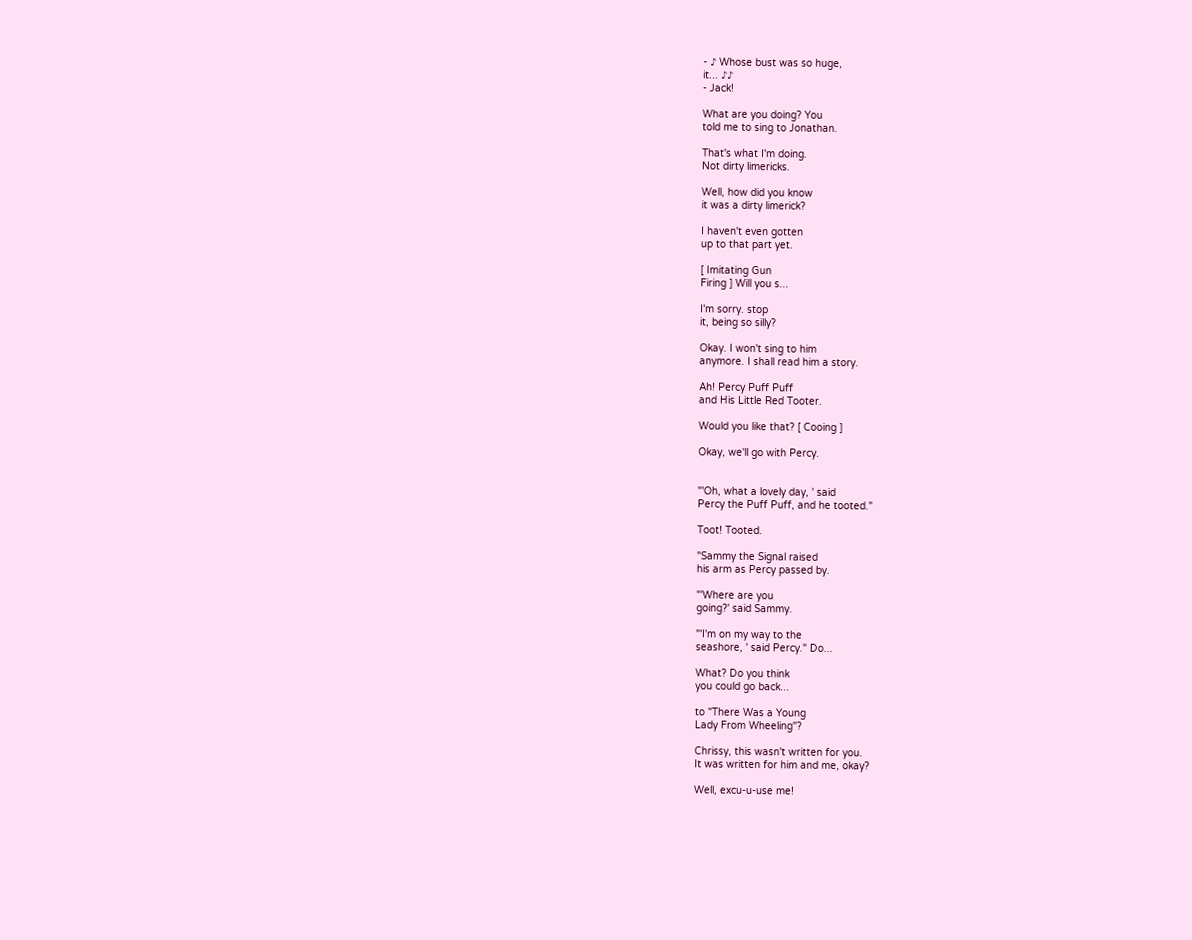- ♪ Whose bust was so huge,
it... ♪♪
- Jack!

What are you doing? You
told me to sing to Jonathan.

That's what I'm doing.
Not dirty limericks.

Well, how did you know
it was a dirty limerick?

I haven't even gotten
up to that part yet.

[ Imitating Gun
Firing ] Will you s...

I'm sorry. stop
it, being so silly?

Okay. I won't sing to him
anymore. I shall read him a story.

Ah! Percy Puff Puff
and His Little Red Tooter.

Would you like that? [ Cooing ]

Okay, we'll go with Percy.


"'Oh, what a lovely day, ' said
Percy the Puff Puff, and he tooted."

Toot! Tooted.

"Sammy the Signal raised
his arm as Percy passed by.

"'Where are you
going?' said Sammy.

"'I'm on my way to the
seashore, ' said Percy." Do...

What? Do you think
you could go back...

to "There Was a Young
Lady From Wheeling"?

Chrissy, this wasn't written for you.
It was written for him and me, okay?

Well, excu-u-use me!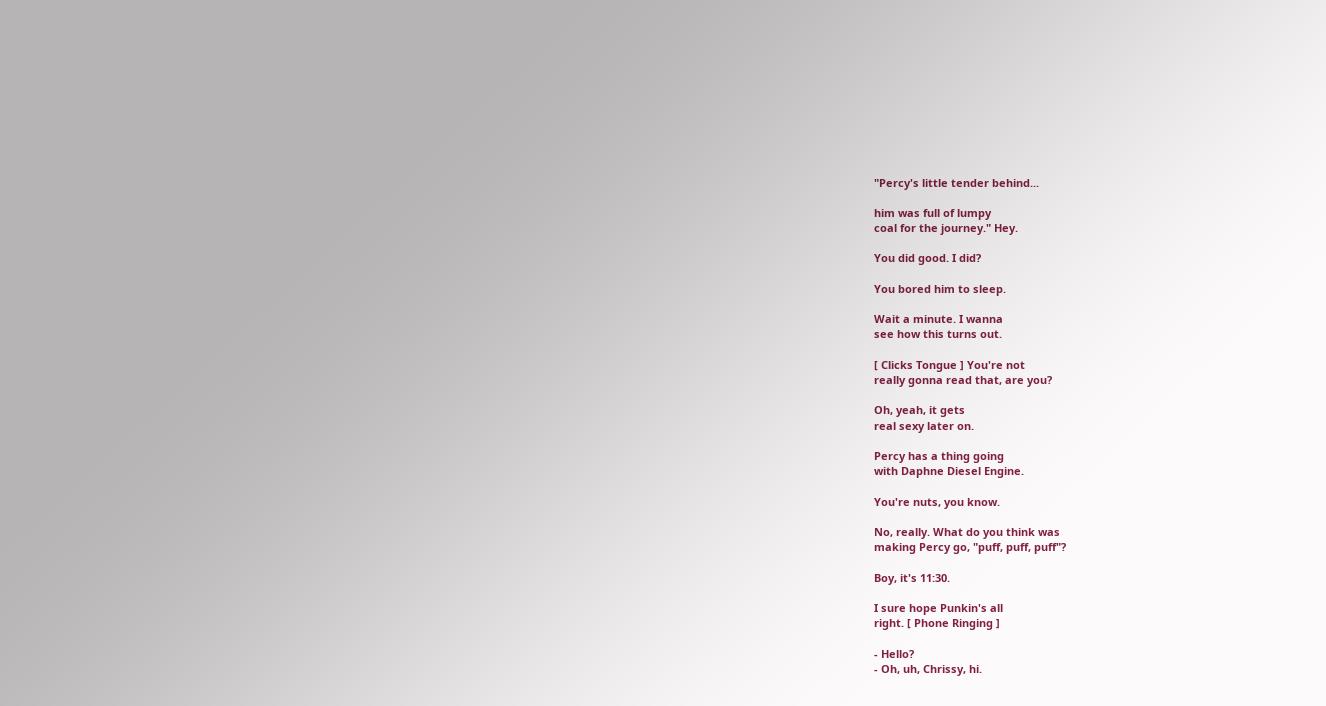"Percy's little tender behind...

him was full of lumpy
coal for the journey." Hey.

You did good. I did?

You bored him to sleep.

Wait a minute. I wanna
see how this turns out.

[ Clicks Tongue ] You're not
really gonna read that, are you?

Oh, yeah, it gets
real sexy later on.

Percy has a thing going
with Daphne Diesel Engine.

You're nuts, you know.

No, really. What do you think was
making Percy go, "puff, puff, puff"?

Boy, it's 11:30.

I sure hope Punkin's all
right. [ Phone Ringing ]

- Hello?
- Oh, uh, Chrissy, hi.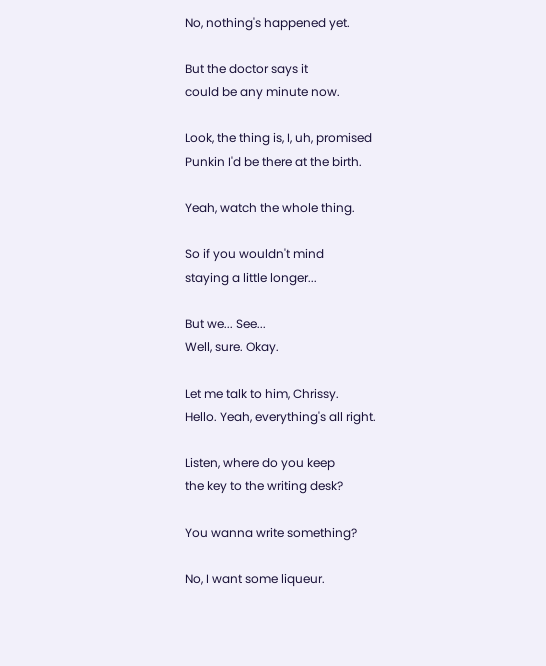No, nothing's happened yet.

But the doctor says it
could be any minute now.

Look, the thing is, I, uh, promised
Punkin I'd be there at the birth.

Yeah, watch the whole thing.

So if you wouldn't mind
staying a little longer...

But we... See...
Well, sure. Okay.

Let me talk to him, Chrissy.
Hello. Yeah, everything's all right.

Listen, where do you keep
the key to the writing desk?

You wanna write something?

No, I want some liqueur.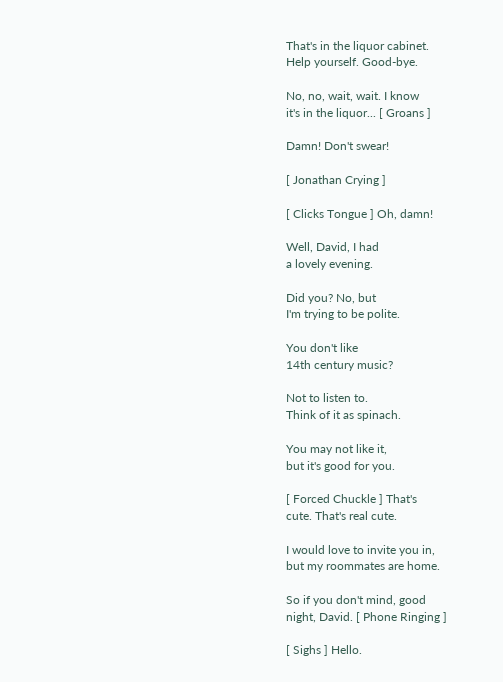That's in the liquor cabinet.
Help yourself. Good-bye.

No, no, wait, wait. I know
it's in the liquor... [ Groans ]

Damn! Don't swear!

[ Jonathan Crying ]

[ Clicks Tongue ] Oh, damn!

Well, David, I had
a lovely evening.

Did you? No, but
I'm trying to be polite.

You don't like
14th century music?

Not to listen to.
Think of it as spinach.

You may not like it,
but it's good for you.

[ Forced Chuckle ] That's
cute. That's real cute.

I would love to invite you in,
but my roommates are home.

So if you don't mind, good
night, David. [ Phone Ringing ]

[ Sighs ] Hello.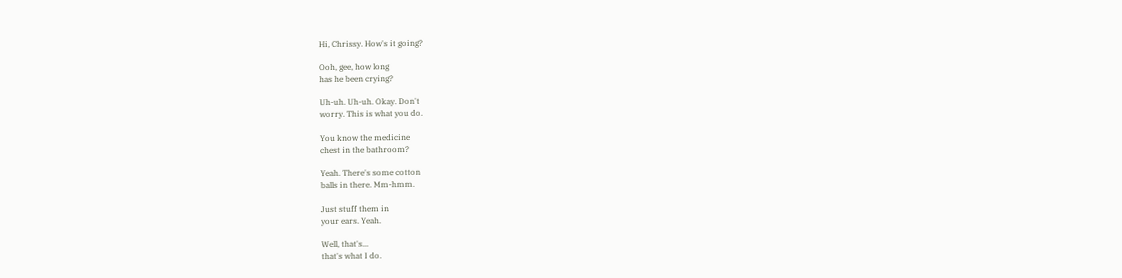Hi, Chrissy. How's it going?

Ooh, gee, how long
has he been crying?

Uh-uh. Uh-uh. Okay. Don't
worry. This is what you do.

You know the medicine
chest in the bathroom?

Yeah. There's some cotton
balls in there. Mm-hmm.

Just stuff them in
your ears. Yeah.

Well, that's...
that's what I do.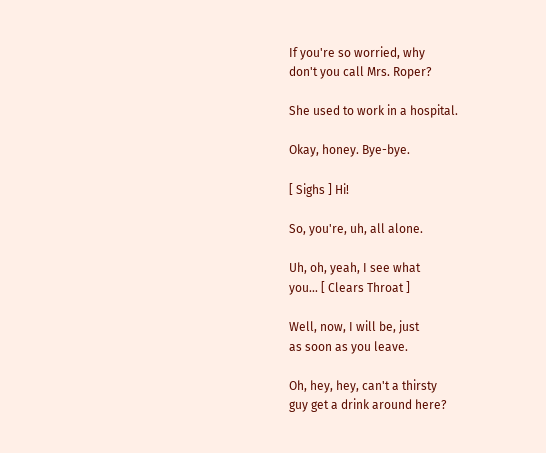If you're so worried, why
don't you call Mrs. Roper?

She used to work in a hospital.

Okay, honey. Bye-bye.

[ Sighs ] Hi!

So, you're, uh, all alone.

Uh, oh, yeah, I see what
you... [ Clears Throat ]

Well, now, I will be, just
as soon as you leave.

Oh, hey, hey, can't a thirsty
guy get a drink around here?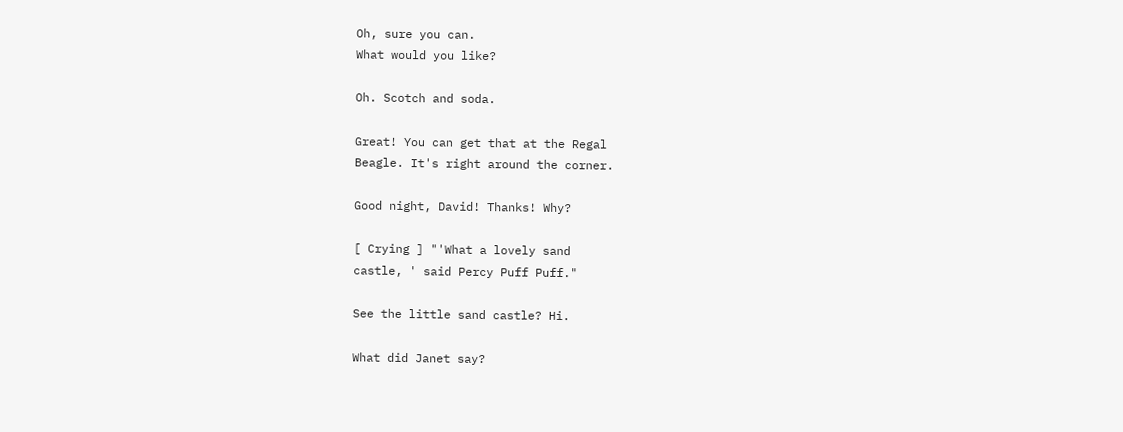Oh, sure you can.
What would you like?

Oh. Scotch and soda.

Great! You can get that at the Regal
Beagle. It's right around the corner.

Good night, David! Thanks! Why?

[ Crying ] "'What a lovely sand
castle, ' said Percy Puff Puff."

See the little sand castle? Hi.

What did Janet say?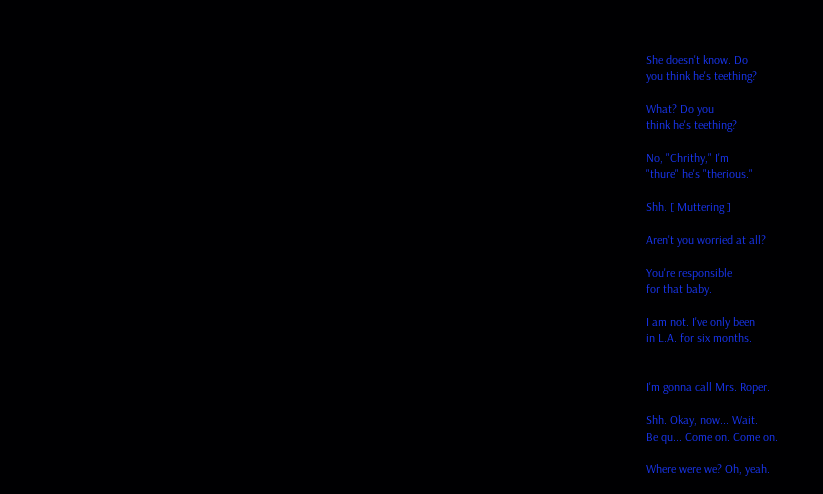She doesn't know. Do
you think he's teething?

What? Do you
think he's teething?

No, "Chrithy," I'm
"thure" he's "therious."

Shh. [ Muttering ]

Aren't you worried at all?

You're responsible
for that baby.

I am not. I've only been
in L.A. for six months.


I'm gonna call Mrs. Roper.

Shh. Okay, now... Wait.
Be qu... Come on. Come on.

Where were we? Oh, yeah.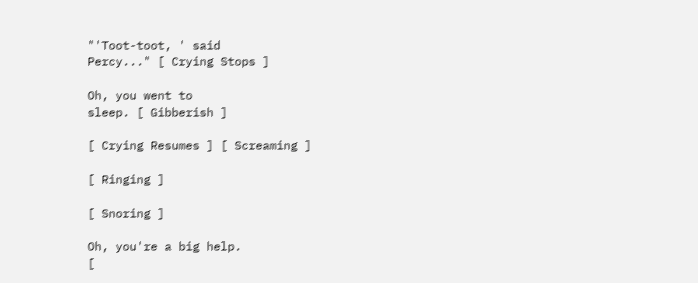"'Toot-toot, ' said
Percy..." [ Crying Stops ]

Oh, you went to
sleep. [ Gibberish ]

[ Crying Resumes ] [ Screaming ]

[ Ringing ]

[ Snoring ]

Oh, you're a big help.
[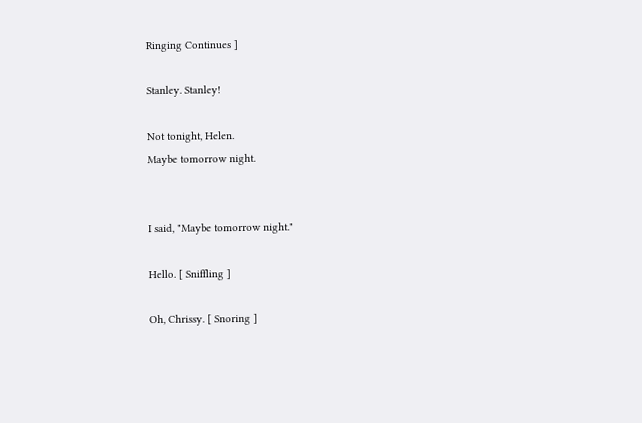Ringing Continues ]

Stanley. Stanley!

Not tonight, Helen.
Maybe tomorrow night.


I said, "Maybe tomorrow night."

Hello. [ Sniffling ]

Oh, Chrissy. [ Snoring ]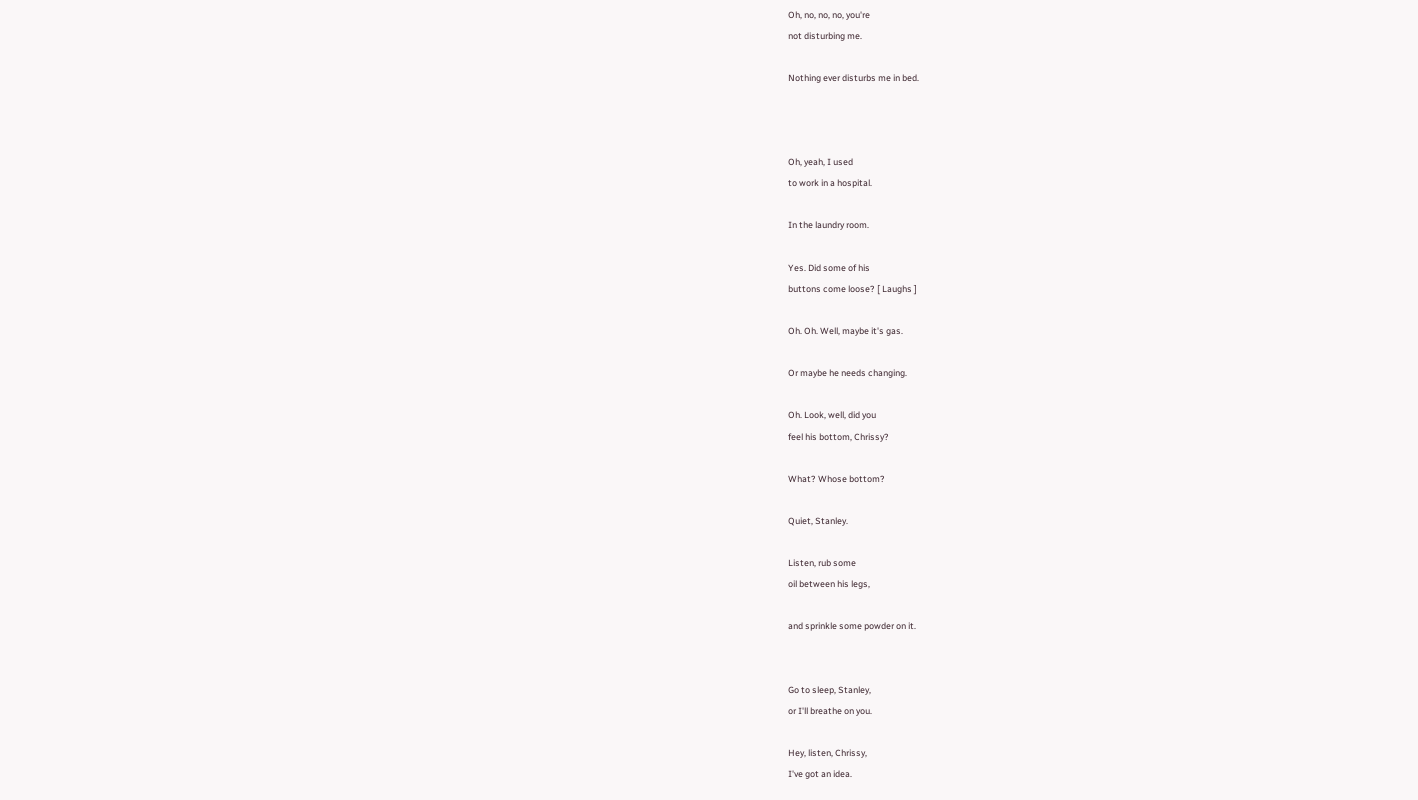Oh, no, no, no, you're
not disturbing me.

Nothing ever disturbs me in bed.



Oh, yeah, I used
to work in a hospital.

In the laundry room.

Yes. Did some of his
buttons come loose? [ Laughs ]

Oh. Oh. Well, maybe it's gas.

Or maybe he needs changing.

Oh. Look, well, did you
feel his bottom, Chrissy?

What? Whose bottom?

Quiet, Stanley.

Listen, rub some
oil between his legs,

and sprinkle some powder on it.


Go to sleep, Stanley,
or I'll breathe on you.

Hey, listen, Chrissy,
I've got an idea.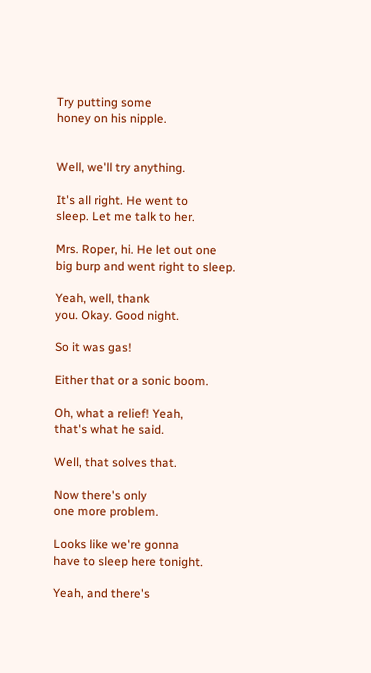Try putting some
honey on his nipple.


Well, we'll try anything.

It's all right. He went to
sleep. Let me talk to her.

Mrs. Roper, hi. He let out one
big burp and went right to sleep.

Yeah, well, thank
you. Okay. Good night.

So it was gas!

Either that or a sonic boom.

Oh, what a relief! Yeah,
that's what he said.

Well, that solves that.

Now there's only
one more problem.

Looks like we're gonna
have to sleep here tonight.

Yeah, and there's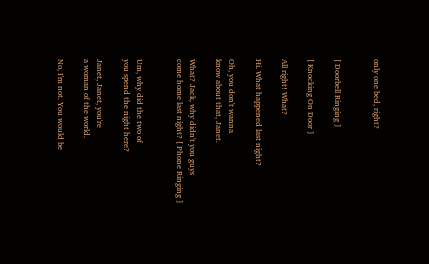only one bed, right?


[ Doorbell Ringing ]

[ Knocking On Door ]

All right! What?

Hi. What happened last night?

Oh, you don't wanna
know about that, Janet.

What? Jack, why didn't you guys
come home last night? [ Phone Ringing ]


Um, why did the two of
you spend the night here?

Janet, Janet, you're
a woman of the world.

No, I'm not. You would be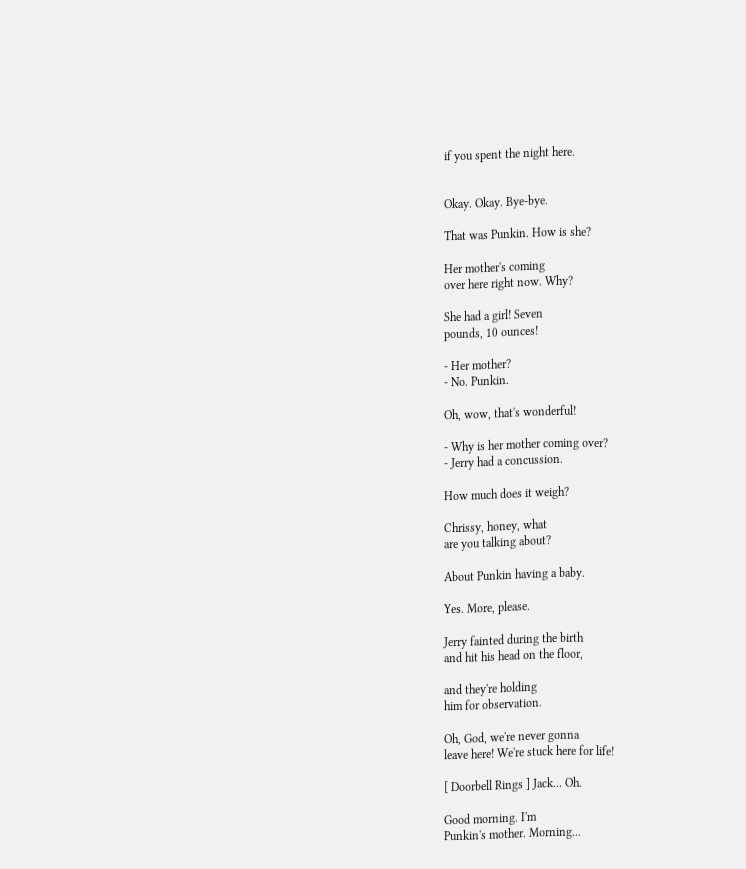if you spent the night here.


Okay. Okay. Bye-bye.

That was Punkin. How is she?

Her mother's coming
over here right now. Why?

She had a girl! Seven
pounds, 10 ounces!

- Her mother?
- No. Punkin.

Oh, wow, that's wonderful!

- Why is her mother coming over?
- Jerry had a concussion.

How much does it weigh?

Chrissy, honey, what
are you talking about?

About Punkin having a baby.

Yes. More, please.

Jerry fainted during the birth
and hit his head on the floor,

and they're holding
him for observation.

Oh, God, we're never gonna
leave here! We're stuck here for life!

[ Doorbell Rings ] Jack... Oh.

Good morning. I'm
Punkin's mother. Morning...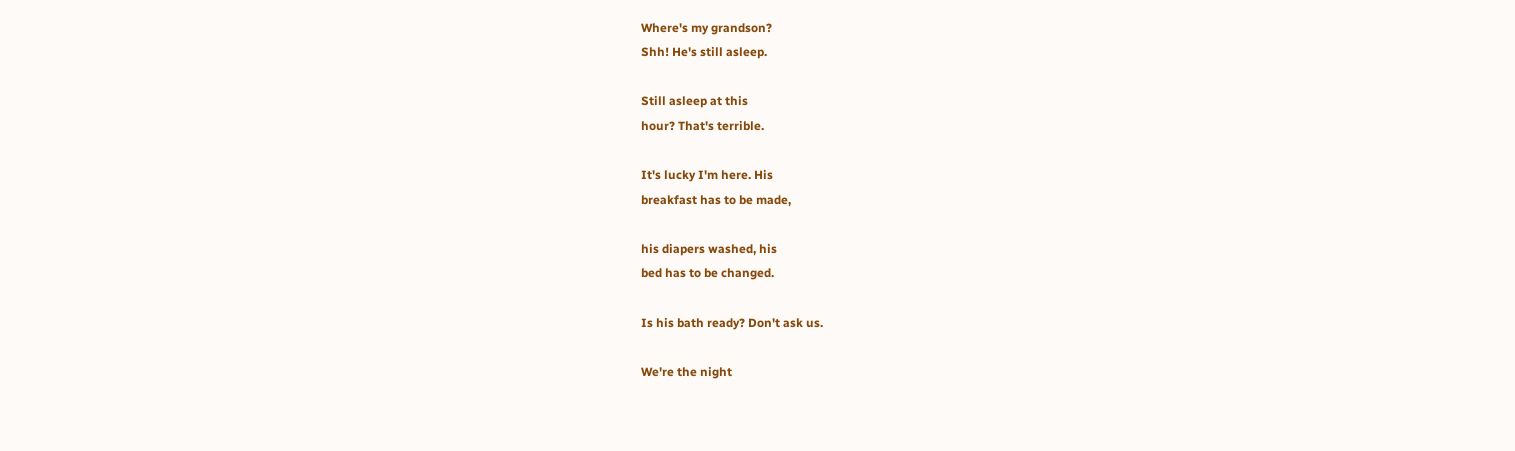Where's my grandson?
Shh! He's still asleep.

Still asleep at this
hour? That's terrible.

It's lucky I'm here. His
breakfast has to be made,

his diapers washed, his
bed has to be changed.

Is his bath ready? Don't ask us.

We're the night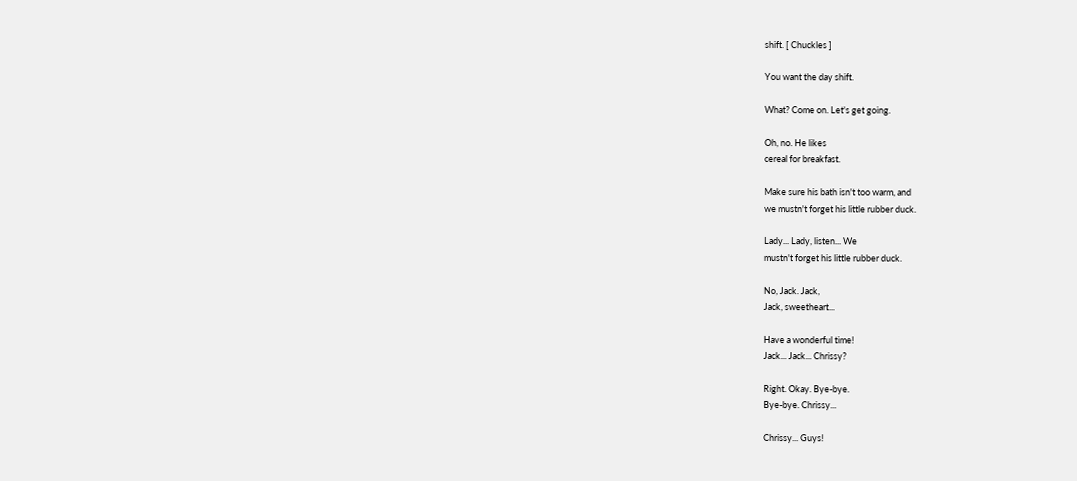shift. [ Chuckles ]

You want the day shift.

What? Come on. Let's get going.

Oh, no. He likes
cereal for breakfast.

Make sure his bath isn't too warm, and
we mustn't forget his little rubber duck.

Lady... Lady, listen... We
mustn't forget his little rubber duck.

No, Jack. Jack,
Jack, sweetheart...

Have a wonderful time!
Jack... Jack... Chrissy?

Right. Okay. Bye-bye.
Bye-bye. Chrissy...

Chrissy... Guys!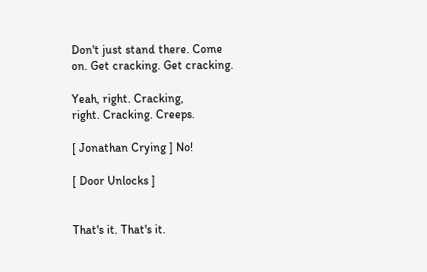Don't just stand there. Come
on. Get cracking. Get cracking.

Yeah, right. Cracking,
right. Cracking. Creeps.

[ Jonathan Crying ] No!

[ Door Unlocks ]


That's it. That's it.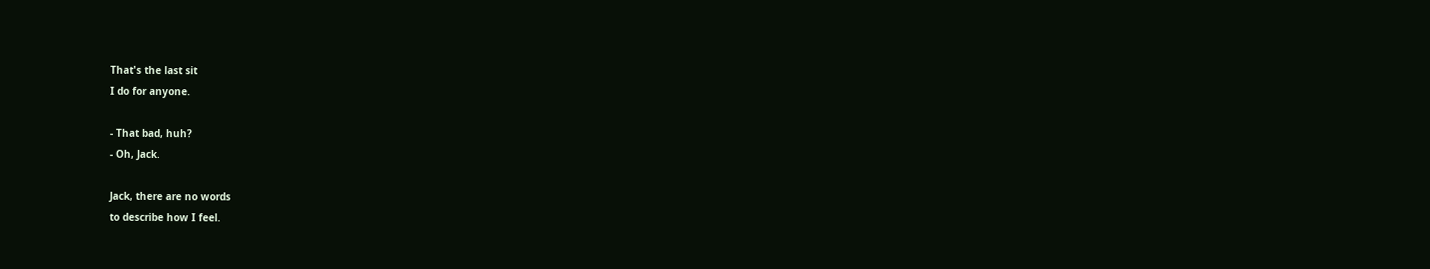That's the last sit
I do for anyone.

- That bad, huh?
- Oh, Jack.

Jack, there are no words
to describe how I feel.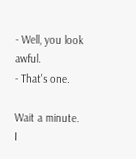- Well, you look awful.
- That's one.

Wait a minute. I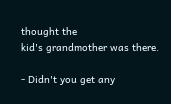thought the
kid's grandmother was there.

- Didn't you get any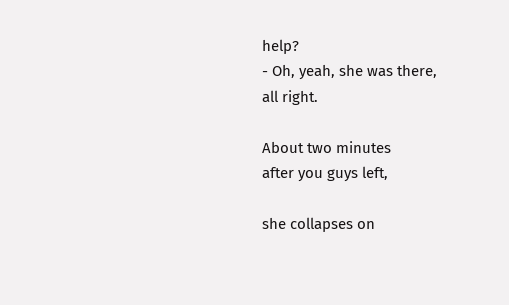help?
- Oh, yeah, she was there,
all right.

About two minutes
after you guys left,

she collapses on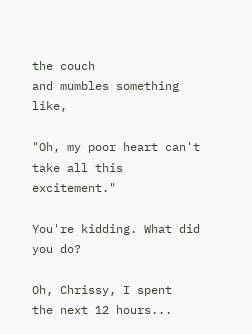the couch
and mumbles something like,

"Oh, my poor heart can't
take all this excitement."

You're kidding. What did you do?

Oh, Chrissy, I spent
the next 12 hours...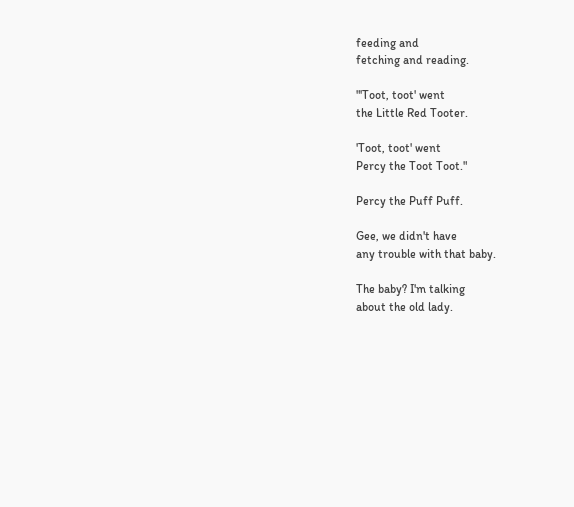feeding and
fetching and reading.

"'Toot, toot' went
the Little Red Tooter.

'Toot, toot' went
Percy the Toot Toot."

Percy the Puff Puff.

Gee, we didn't have
any trouble with that baby.

The baby? I'm talking
about the old lady.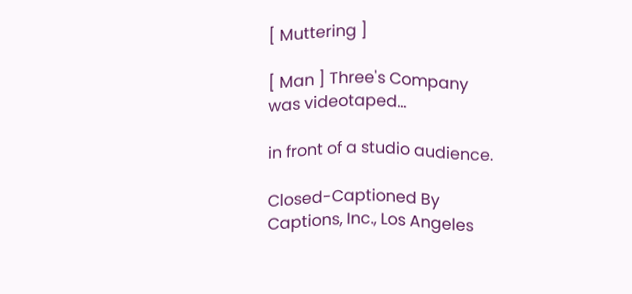[ Muttering ]

[ Man ] Three's Company
was videotaped...

in front of a studio audience.

Closed-Captioned By
Captions, Inc., Los Angeles